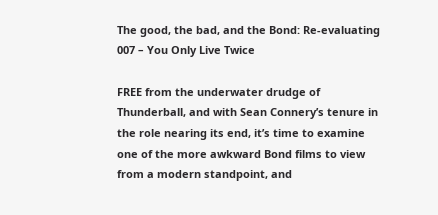The good, the bad, and the Bond: Re-evaluating 007 – You Only Live Twice

FREE from the underwater drudge of Thunderball, and with Sean Connery’s tenure in the role nearing its end, it’s time to examine one of the more awkward Bond films to view from a modern standpoint, and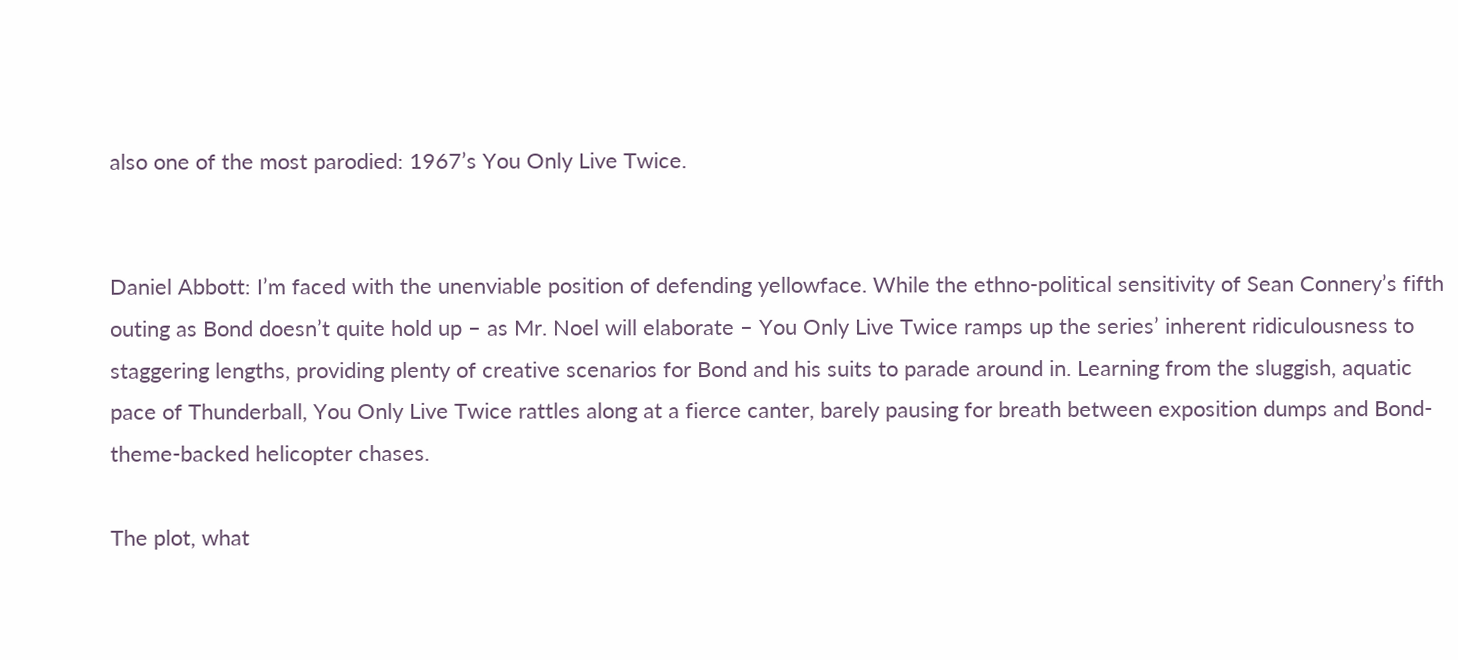also one of the most parodied: 1967’s You Only Live Twice.


Daniel Abbott: I’m faced with the unenviable position of defending yellowface. While the ethno-political sensitivity of Sean Connery’s fifth outing as Bond doesn’t quite hold up – as Mr. Noel will elaborate – You Only Live Twice ramps up the series’ inherent ridiculousness to staggering lengths, providing plenty of creative scenarios for Bond and his suits to parade around in. Learning from the sluggish, aquatic pace of Thunderball, You Only Live Twice rattles along at a fierce canter, barely pausing for breath between exposition dumps and Bond-theme-backed helicopter chases.

The plot, what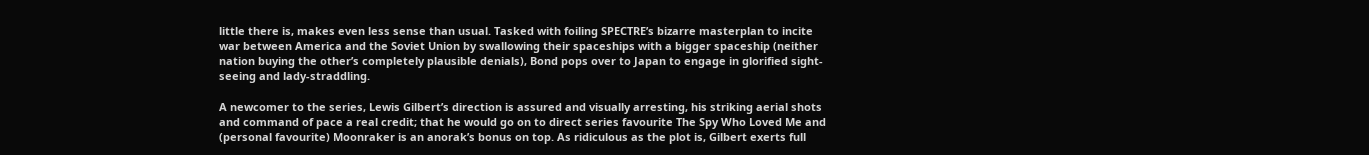little there is, makes even less sense than usual. Tasked with foiling SPECTRE’s bizarre masterplan to incite war between America and the Soviet Union by swallowing their spaceships with a bigger spaceship (neither nation buying the other’s completely plausible denials), Bond pops over to Japan to engage in glorified sight-seeing and lady-straddling.

A newcomer to the series, Lewis Gilbert’s direction is assured and visually arresting, his striking aerial shots and command of pace a real credit; that he would go on to direct series favourite The Spy Who Loved Me and (personal favourite) Moonraker is an anorak’s bonus on top. As ridiculous as the plot is, Gilbert exerts full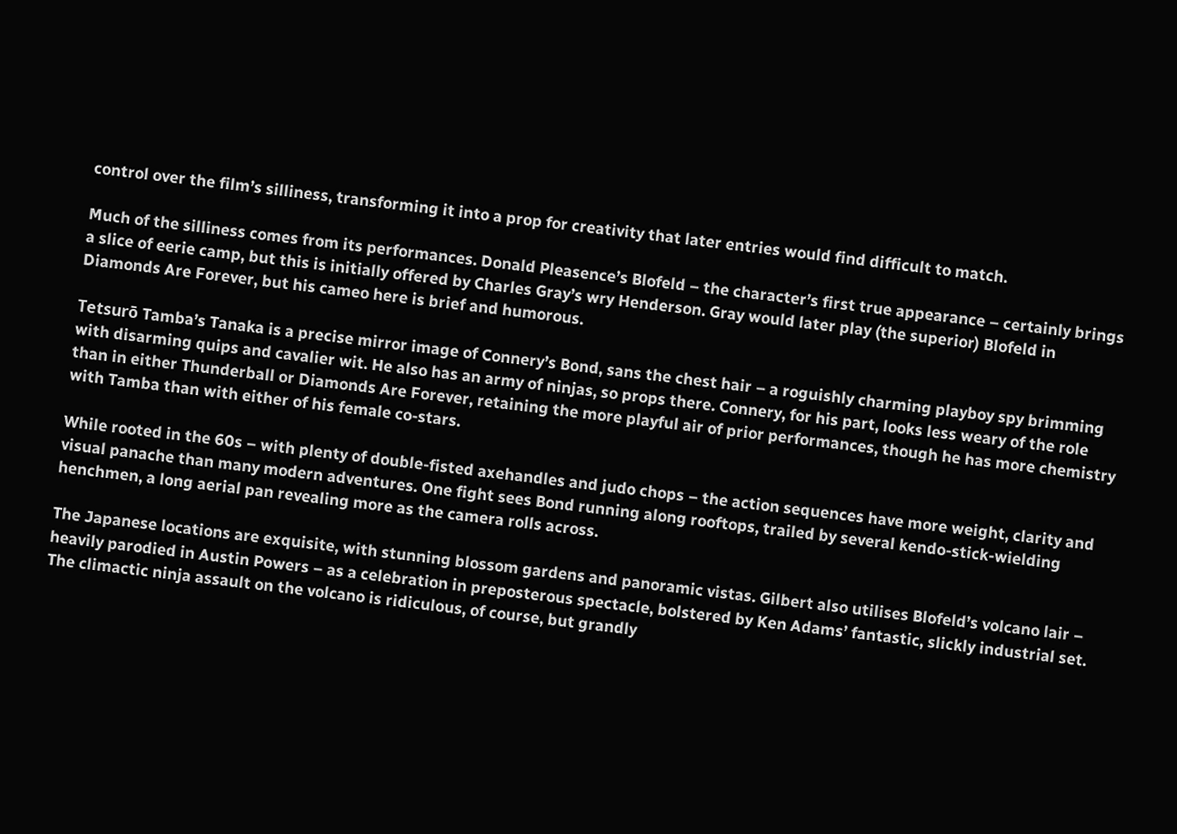control over the film’s silliness, transforming it into a prop for creativity that later entries would find difficult to match.

Much of the silliness comes from its performances. Donald Pleasence’s Blofeld – the character’s first true appearance – certainly brings a slice of eerie camp, but this is initially offered by Charles Gray’s wry Henderson. Gray would later play (the superior) Blofeld in Diamonds Are Forever, but his cameo here is brief and humorous.

Tetsurō Tamba’s Tanaka is a precise mirror image of Connery’s Bond, sans the chest hair – a roguishly charming playboy spy brimming with disarming quips and cavalier wit. He also has an army of ninjas, so props there. Connery, for his part, looks less weary of the role than in either Thunderball or Diamonds Are Forever, retaining the more playful air of prior performances, though he has more chemistry with Tamba than with either of his female co-stars.

While rooted in the 60s – with plenty of double-fisted axehandles and judo chops – the action sequences have more weight, clarity and visual panache than many modern adventures. One fight sees Bond running along rooftops, trailed by several kendo-stick-wielding henchmen, a long aerial pan revealing more as the camera rolls across.

The Japanese locations are exquisite, with stunning blossom gardens and panoramic vistas. Gilbert also utilises Blofeld’s volcano lair – heavily parodied in Austin Powers – as a celebration in preposterous spectacle, bolstered by Ken Adams’ fantastic, slickly industrial set. The climactic ninja assault on the volcano is ridiculous, of course, but grandly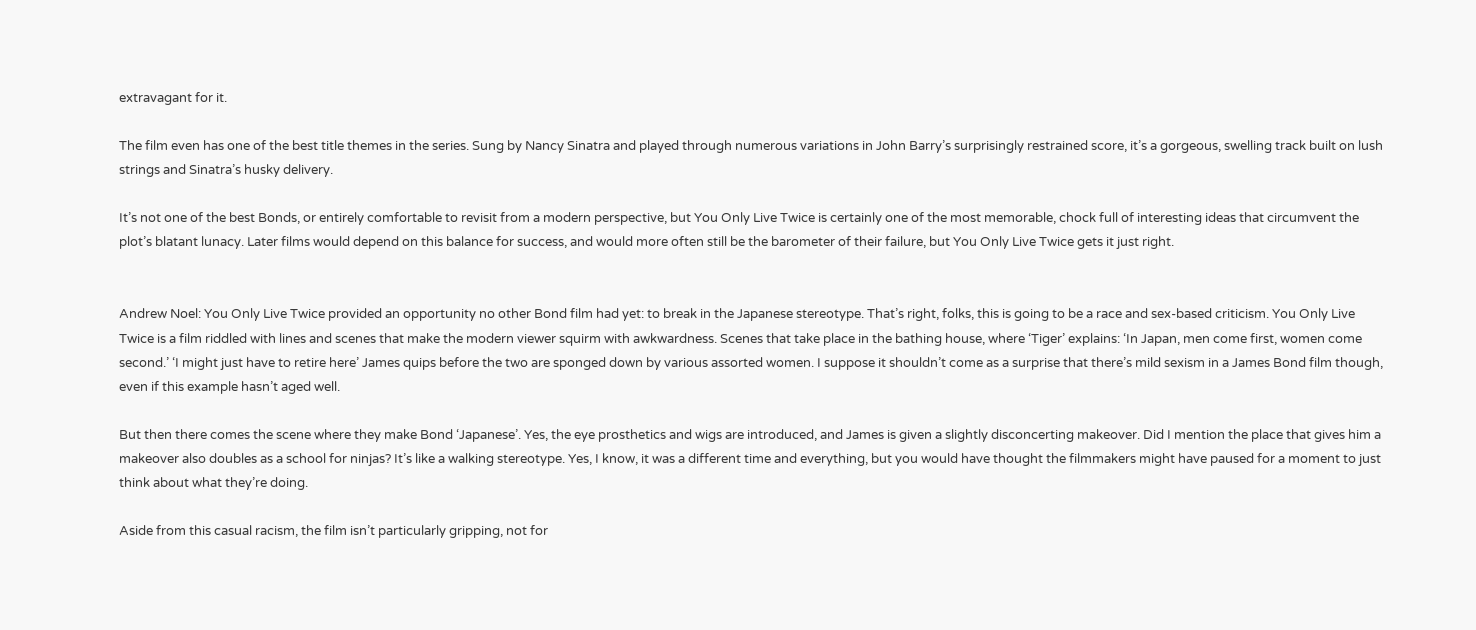extravagant for it.

The film even has one of the best title themes in the series. Sung by Nancy Sinatra and played through numerous variations in John Barry’s surprisingly restrained score, it’s a gorgeous, swelling track built on lush strings and Sinatra’s husky delivery.

It’s not one of the best Bonds, or entirely comfortable to revisit from a modern perspective, but You Only Live Twice is certainly one of the most memorable, chock full of interesting ideas that circumvent the plot’s blatant lunacy. Later films would depend on this balance for success, and would more often still be the barometer of their failure, but You Only Live Twice gets it just right.


Andrew Noel: You Only Live Twice provided an opportunity no other Bond film had yet: to break in the Japanese stereotype. That’s right, folks, this is going to be a race and sex-based criticism. You Only Live Twice is a film riddled with lines and scenes that make the modern viewer squirm with awkwardness. Scenes that take place in the bathing house, where ‘Tiger’ explains: ‘In Japan, men come first, women come second.’ ‘I might just have to retire here’ James quips before the two are sponged down by various assorted women. I suppose it shouldn’t come as a surprise that there’s mild sexism in a James Bond film though, even if this example hasn’t aged well.

But then there comes the scene where they make Bond ‘Japanese’. Yes, the eye prosthetics and wigs are introduced, and James is given a slightly disconcerting makeover. Did I mention the place that gives him a makeover also doubles as a school for ninjas? It’s like a walking stereotype. Yes, I know, it was a different time and everything, but you would have thought the filmmakers might have paused for a moment to just think about what they’re doing.

Aside from this casual racism, the film isn’t particularly gripping, not for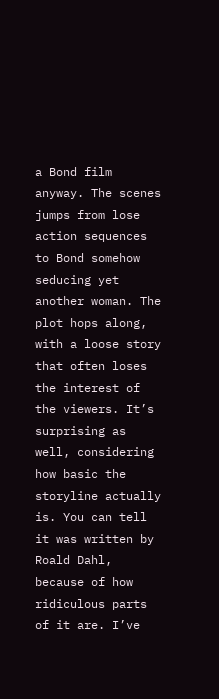a Bond film anyway. The scenes jumps from lose action sequences to Bond somehow seducing yet another woman. The plot hops along, with a loose story that often loses the interest of the viewers. It’s surprising as well, considering how basic the storyline actually is. You can tell it was written by Roald Dahl, because of how ridiculous parts of it are. I’ve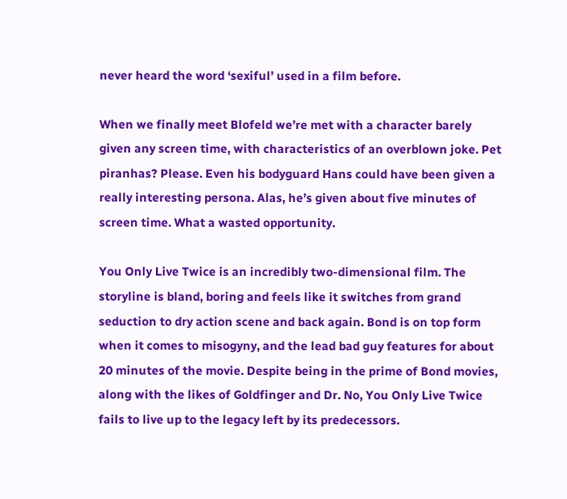never heard the word ‘sexiful’ used in a film before.

When we finally meet Blofeld we’re met with a character barely given any screen time, with characteristics of an overblown joke. Pet piranhas? Please. Even his bodyguard Hans could have been given a really interesting persona. Alas, he’s given about five minutes of screen time. What a wasted opportunity.

You Only Live Twice is an incredibly two-dimensional film. The storyline is bland, boring and feels like it switches from grand seduction to dry action scene and back again. Bond is on top form when it comes to misogyny, and the lead bad guy features for about 20 minutes of the movie. Despite being in the prime of Bond movies, along with the likes of Goldfinger and Dr. No, You Only Live Twice fails to live up to the legacy left by its predecessors.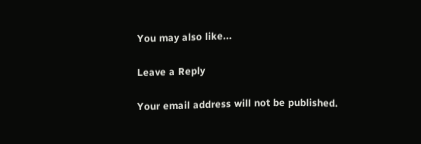You may also like...

Leave a Reply

Your email address will not be published.